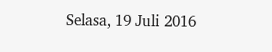Selasa, 19 Juli 2016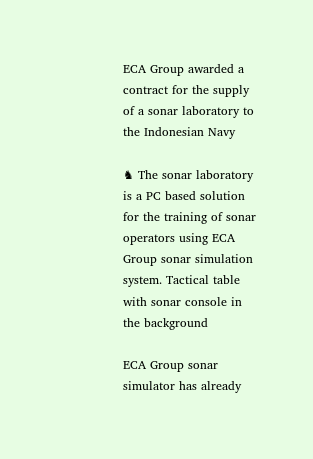ECA Group awarded a contract for the supply of a sonar laboratory to the Indonesian Navy

♞ The sonar laboratory is a PC based solution for the training of sonar operators using ECA Group sonar simulation system. Tactical table with sonar console in the background

ECA Group sonar simulator has already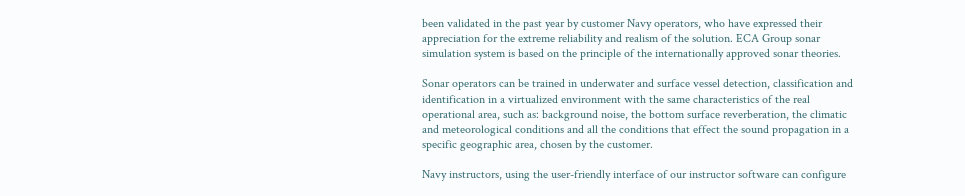been validated in the past year by customer Navy operators, who have expressed their appreciation for the extreme reliability and realism of the solution. ECA Group sonar simulation system is based on the principle of the internationally approved sonar theories.

Sonar operators can be trained in underwater and surface vessel detection, classification and identification in a virtualized environment with the same characteristics of the real operational area, such as: background noise, the bottom surface reverberation, the climatic and meteorological conditions and all the conditions that effect the sound propagation in a specific geographic area, chosen by the customer.

Navy instructors, using the user-friendly interface of our instructor software can configure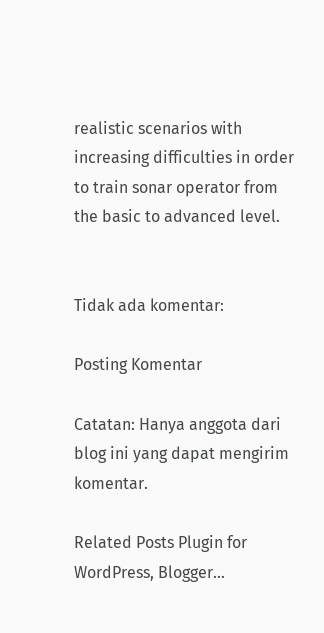realistic scenarios with increasing difficulties in order to train sonar operator from the basic to advanced level.


Tidak ada komentar:

Posting Komentar

Catatan: Hanya anggota dari blog ini yang dapat mengirim komentar.

Related Posts Plugin for WordPress, Blogger...